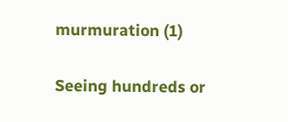murmuration (1)

Seeing hundreds or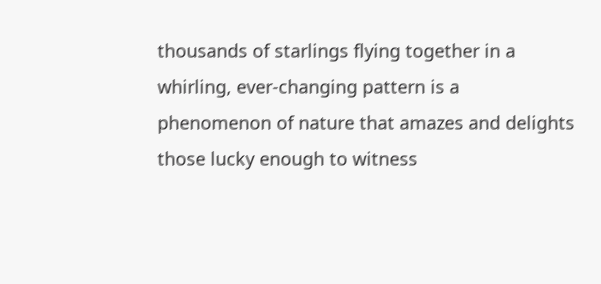thousands of starlings flying together in a whirling, ever-changing pattern is a phenomenon of nature that amazes and delights those lucky enough to witness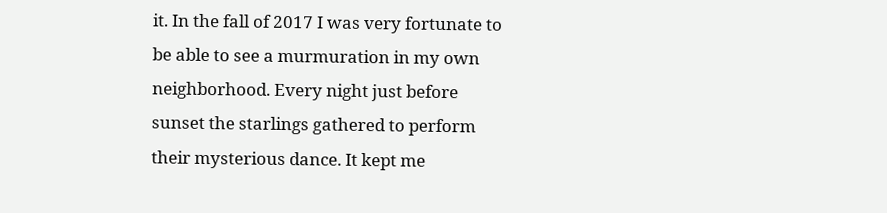it. In the fall of 2017 I was very fortunate to be able to see a murmuration in my own neighborhood. Every night just before sunset the starlings gathered to perform their mysterious dance. It kept me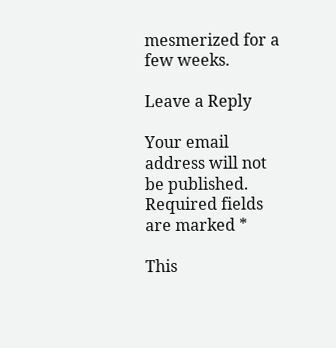mesmerized for a few weeks.

Leave a Reply

Your email address will not be published. Required fields are marked *

This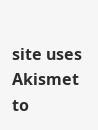site uses Akismet to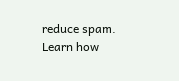reduce spam. Learn how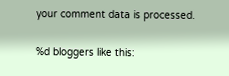your comment data is processed.

%d bloggers like this: